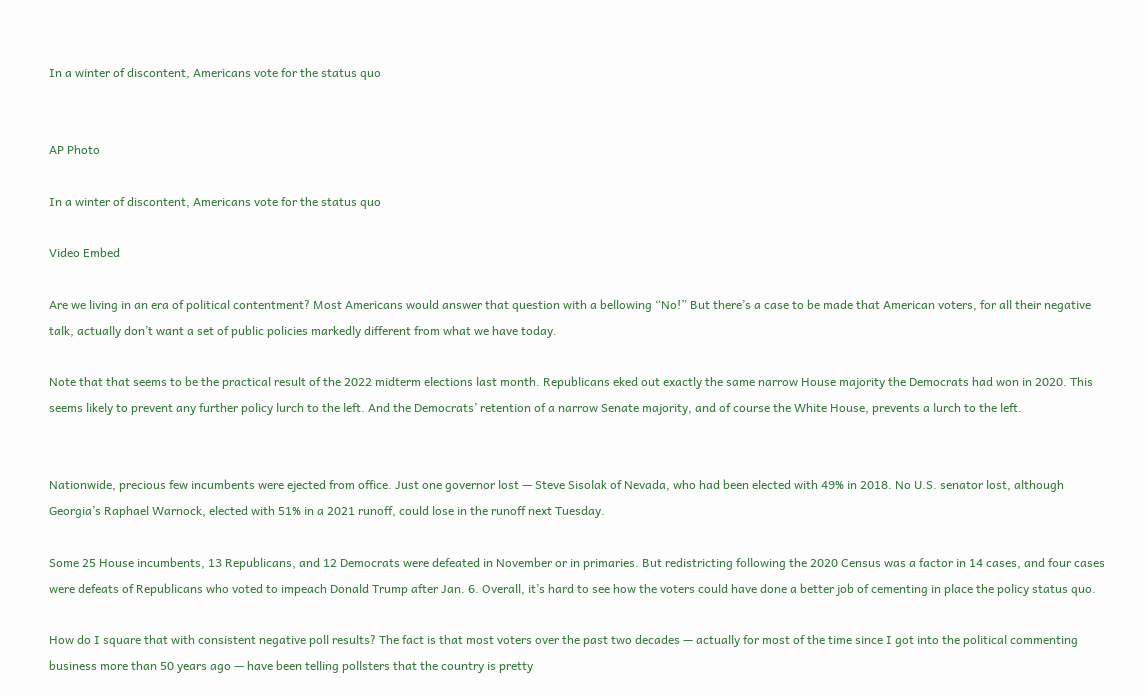In a winter of discontent, Americans vote for the status quo


AP Photo

In a winter of discontent, Americans vote for the status quo

Video Embed

Are we living in an era of political contentment? Most Americans would answer that question with a bellowing “No!” But there’s a case to be made that American voters, for all their negative talk, actually don’t want a set of public policies markedly different from what we have today.

Note that that seems to be the practical result of the 2022 midterm elections last month. Republicans eked out exactly the same narrow House majority the Democrats had won in 2020. This seems likely to prevent any further policy lurch to the left. And the Democrats’ retention of a narrow Senate majority, and of course the White House, prevents a lurch to the left.


Nationwide, precious few incumbents were ejected from office. Just one governor lost — Steve Sisolak of Nevada, who had been elected with 49% in 2018. No U.S. senator lost, although Georgia’s Raphael Warnock, elected with 51% in a 2021 runoff, could lose in the runoff next Tuesday.

Some 25 House incumbents, 13 Republicans, and 12 Democrats were defeated in November or in primaries. But redistricting following the 2020 Census was a factor in 14 cases, and four cases were defeats of Republicans who voted to impeach Donald Trump after Jan. 6. Overall, it’s hard to see how the voters could have done a better job of cementing in place the policy status quo.

How do I square that with consistent negative poll results? The fact is that most voters over the past two decades — actually for most of the time since I got into the political commenting business more than 50 years ago — have been telling pollsters that the country is pretty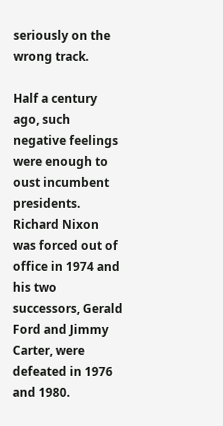seriously on the wrong track.

Half a century ago, such negative feelings were enough to oust incumbent presidents. Richard Nixon was forced out of office in 1974 and his two successors, Gerald Ford and Jimmy Carter, were defeated in 1976 and 1980.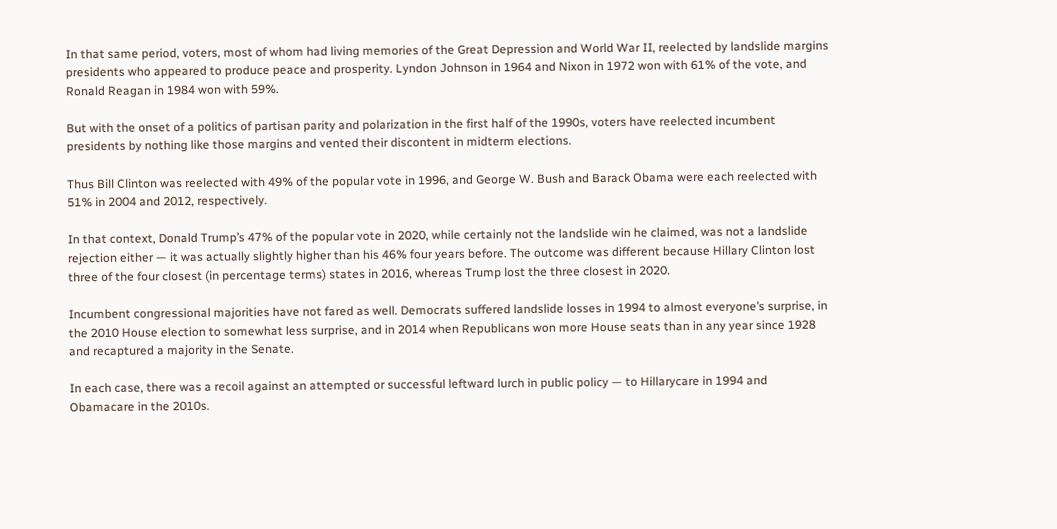In that same period, voters, most of whom had living memories of the Great Depression and World War II, reelected by landslide margins presidents who appeared to produce peace and prosperity. Lyndon Johnson in 1964 and Nixon in 1972 won with 61% of the vote, and Ronald Reagan in 1984 won with 59%.

But with the onset of a politics of partisan parity and polarization in the first half of the 1990s, voters have reelected incumbent presidents by nothing like those margins and vented their discontent in midterm elections.

Thus Bill Clinton was reelected with 49% of the popular vote in 1996, and George W. Bush and Barack Obama were each reelected with 51% in 2004 and 2012, respectively.

In that context, Donald Trump’s 47% of the popular vote in 2020, while certainly not the landslide win he claimed, was not a landslide rejection either — it was actually slightly higher than his 46% four years before. The outcome was different because Hillary Clinton lost three of the four closest (in percentage terms) states in 2016, whereas Trump lost the three closest in 2020.

Incumbent congressional majorities have not fared as well. Democrats suffered landslide losses in 1994 to almost everyone’s surprise, in the 2010 House election to somewhat less surprise, and in 2014 when Republicans won more House seats than in any year since 1928 and recaptured a majority in the Senate.

In each case, there was a recoil against an attempted or successful leftward lurch in public policy — to Hillarycare in 1994 and Obamacare in the 2010s.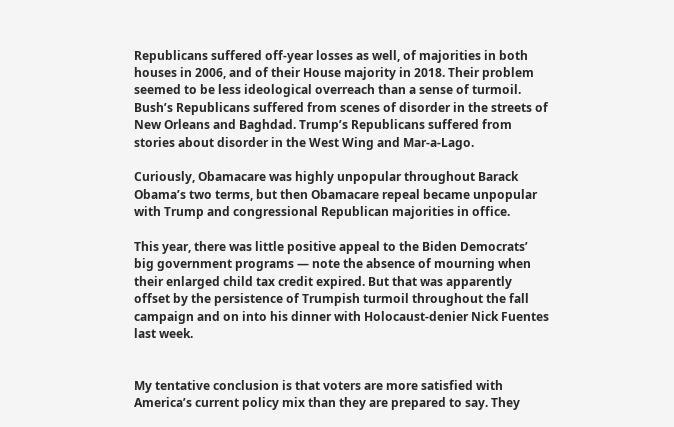Republicans suffered off-year losses as well, of majorities in both houses in 2006, and of their House majority in 2018. Their problem seemed to be less ideological overreach than a sense of turmoil. Bush’s Republicans suffered from scenes of disorder in the streets of New Orleans and Baghdad. Trump’s Republicans suffered from stories about disorder in the West Wing and Mar-a-Lago.

Curiously, Obamacare was highly unpopular throughout Barack Obama’s two terms, but then Obamacare repeal became unpopular with Trump and congressional Republican majorities in office.

This year, there was little positive appeal to the Biden Democrats’ big government programs — note the absence of mourning when their enlarged child tax credit expired. But that was apparently offset by the persistence of Trumpish turmoil throughout the fall campaign and on into his dinner with Holocaust-denier Nick Fuentes last week.


My tentative conclusion is that voters are more satisfied with America’s current policy mix than they are prepared to say. They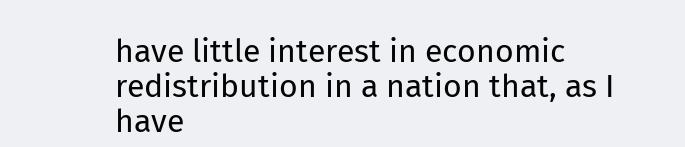have little interest in economic redistribution in a nation that, as I have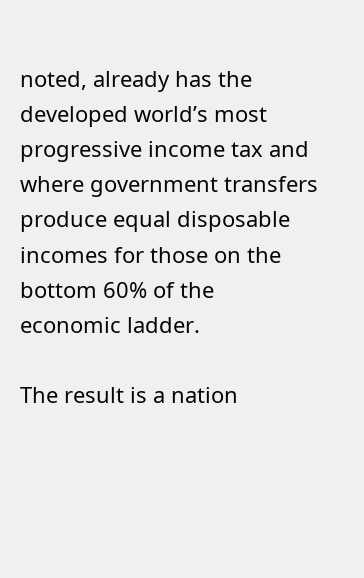noted, already has the developed world’s most progressive income tax and where government transfers produce equal disposable incomes for those on the bottom 60% of the economic ladder.

The result is a nation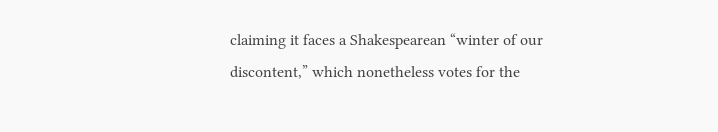claiming it faces a Shakespearean “winter of our discontent,” which nonetheless votes for the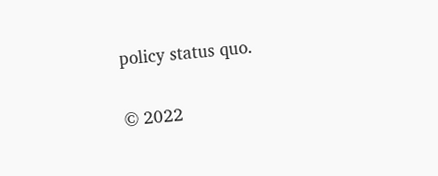policy status quo.

© 2022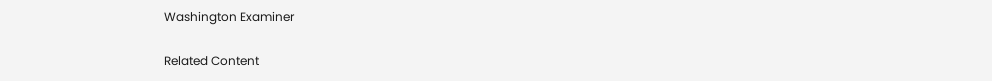Washington Examiner

Related Content